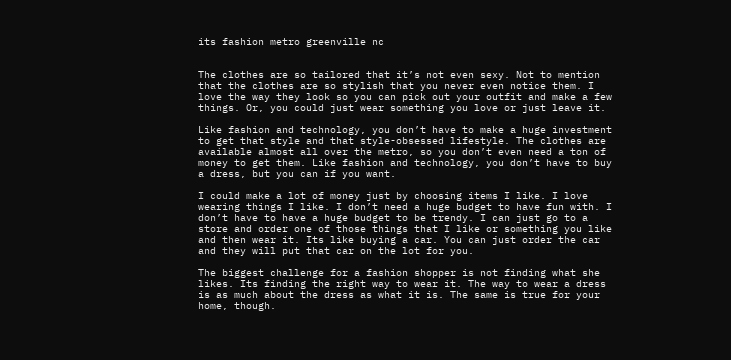its fashion metro greenville nc


The clothes are so tailored that it’s not even sexy. Not to mention that the clothes are so stylish that you never even notice them. I love the way they look so you can pick out your outfit and make a few things. Or, you could just wear something you love or just leave it.

Like fashion and technology, you don’t have to make a huge investment to get that style and that style-obsessed lifestyle. The clothes are available almost all over the metro, so you don’t even need a ton of money to get them. Like fashion and technology, you don’t have to buy a dress, but you can if you want.

I could make a lot of money just by choosing items I like. I love wearing things I like. I don’t need a huge budget to have fun with. I don’t have to have a huge budget to be trendy. I can just go to a store and order one of those things that I like or something you like and then wear it. Its like buying a car. You can just order the car and they will put that car on the lot for you.

The biggest challenge for a fashion shopper is not finding what she likes. Its finding the right way to wear it. The way to wear a dress is as much about the dress as what it is. The same is true for your home, though.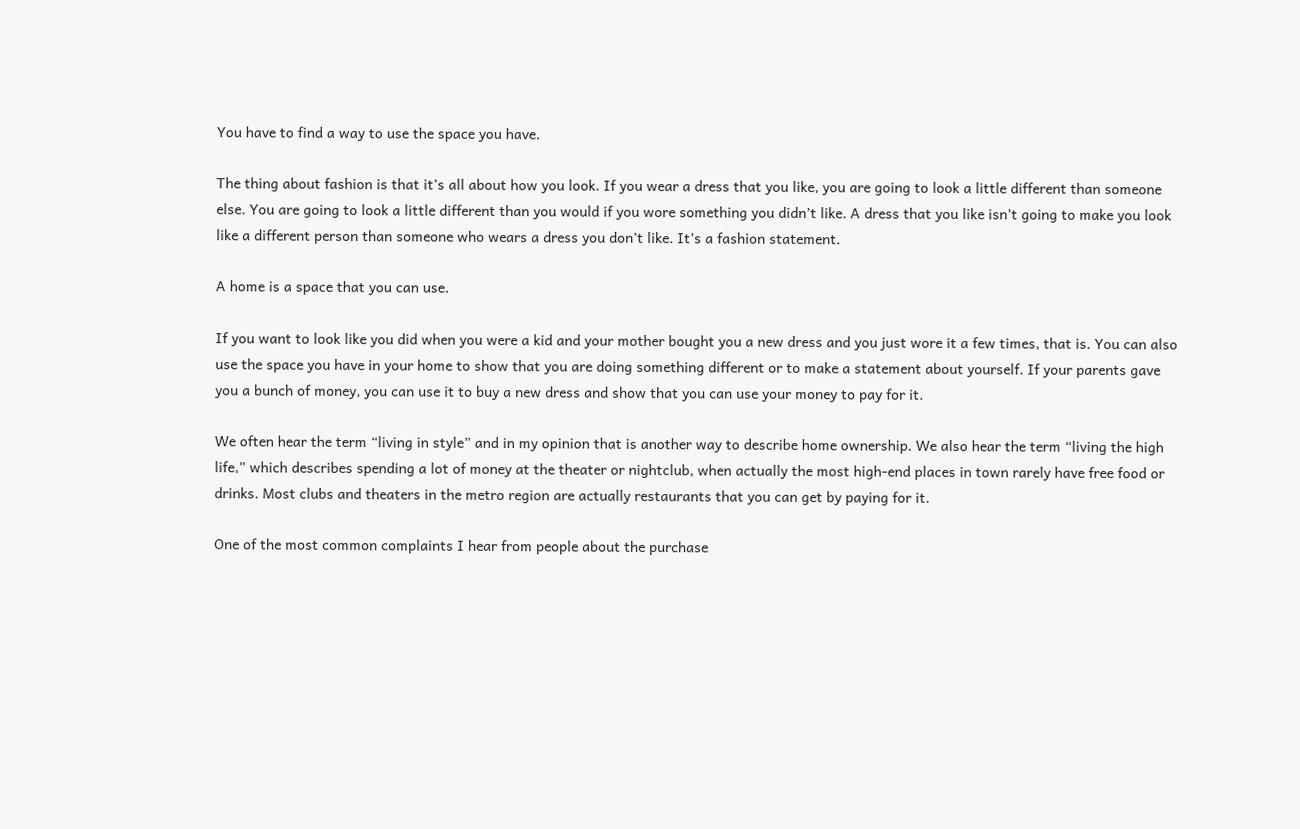You have to find a way to use the space you have.

The thing about fashion is that it’s all about how you look. If you wear a dress that you like, you are going to look a little different than someone else. You are going to look a little different than you would if you wore something you didn’t like. A dress that you like isn’t going to make you look like a different person than someone who wears a dress you don’t like. It’s a fashion statement.

A home is a space that you can use.

If you want to look like you did when you were a kid and your mother bought you a new dress and you just wore it a few times, that is. You can also use the space you have in your home to show that you are doing something different or to make a statement about yourself. If your parents gave you a bunch of money, you can use it to buy a new dress and show that you can use your money to pay for it.

We often hear the term “living in style” and in my opinion that is another way to describe home ownership. We also hear the term “living the high life,” which describes spending a lot of money at the theater or nightclub, when actually the most high-end places in town rarely have free food or drinks. Most clubs and theaters in the metro region are actually restaurants that you can get by paying for it.

One of the most common complaints I hear from people about the purchase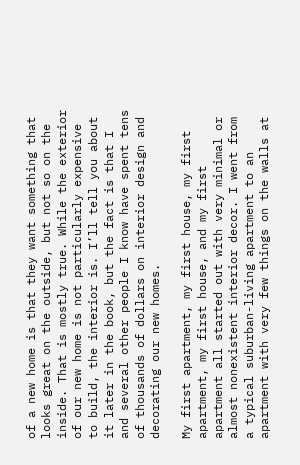of a new home is that they want something that looks great on the outside, but not so on the inside. That is mostly true. While the exterior of our new home is not particularly expensive to build, the interior is. I’ll tell you about it later in the book, but the fact is that I and several other people I know have spent tens of thousands of dollars on interior design and decorating our new homes.

My first apartment, my first house, my first apartment, my first house, and my first apartment all started out with very minimal or almost nonexistent interior decor. I went from a typical suburban-living apartment to an apartment with very few things on the walls at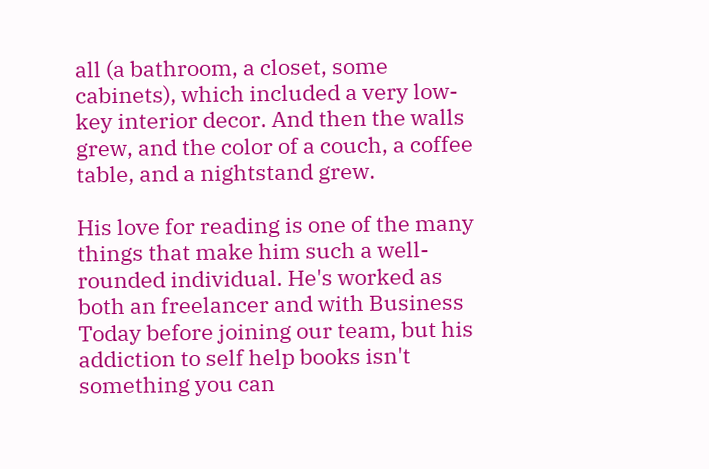all (a bathroom, a closet, some cabinets), which included a very low-key interior decor. And then the walls grew, and the color of a couch, a coffee table, and a nightstand grew.

His love for reading is one of the many things that make him such a well-rounded individual. He's worked as both an freelancer and with Business Today before joining our team, but his addiction to self help books isn't something you can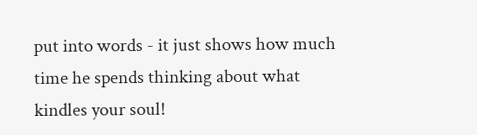put into words - it just shows how much time he spends thinking about what kindles your soul!